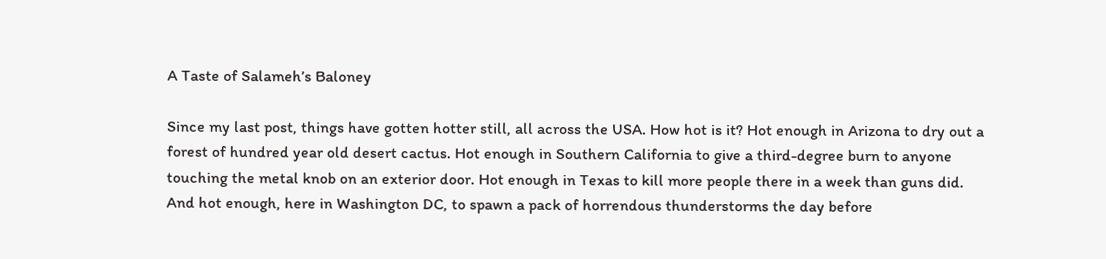A Taste of Salameh’s Baloney

Since my last post, things have gotten hotter still, all across the USA. How hot is it? Hot enough in Arizona to dry out a forest of hundred year old desert cactus. Hot enough in Southern California to give a third-degree burn to anyone touching the metal knob on an exterior door. Hot enough in Texas to kill more people there in a week than guns did. And hot enough, here in Washington DC, to spawn a pack of horrendous thunderstorms the day before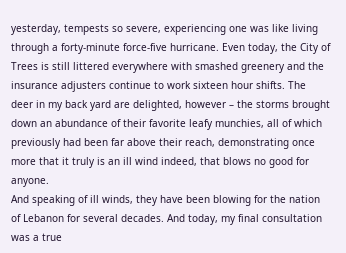yesterday, tempests so severe, experiencing one was like living through a forty-minute force-five hurricane. Even today, the City of Trees is still littered everywhere with smashed greenery and the insurance adjusters continue to work sixteen hour shifts. The deer in my back yard are delighted, however – the storms brought down an abundance of their favorite leafy munchies, all of which previously had been far above their reach, demonstrating once more that it truly is an ill wind indeed, that blows no good for anyone.
And speaking of ill winds, they have been blowing for the nation of Lebanon for several decades. And today, my final consultation was a true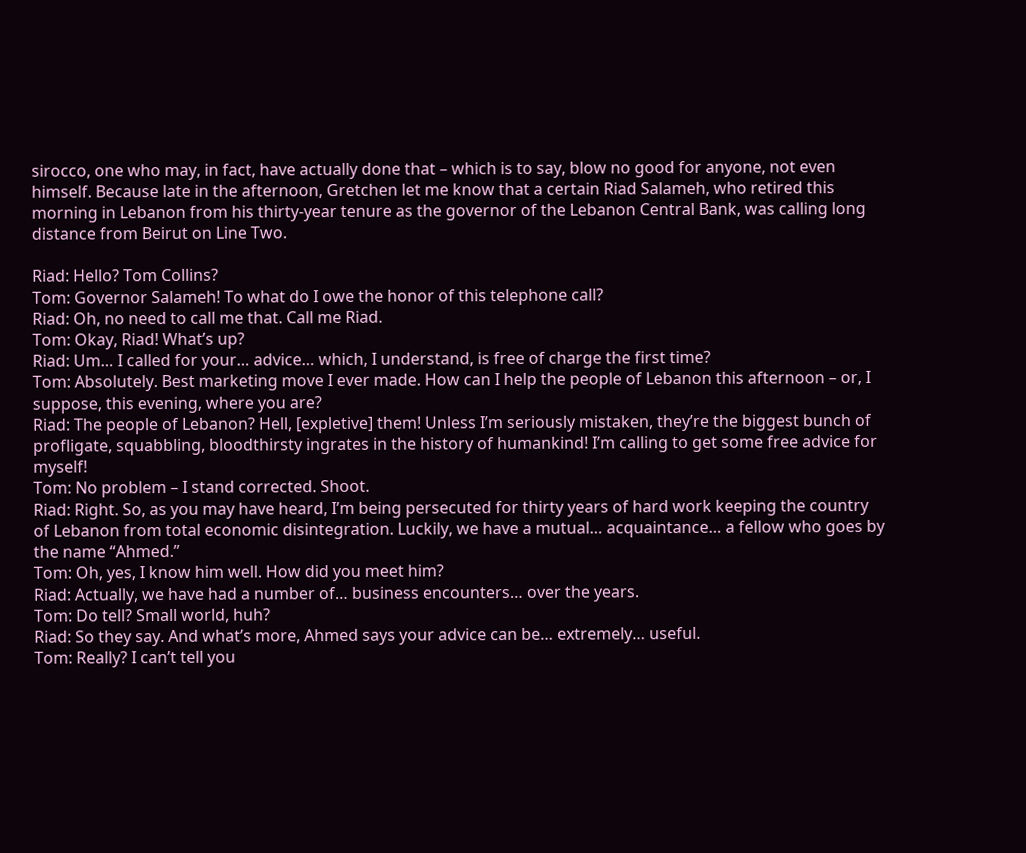sirocco, one who may, in fact, have actually done that – which is to say, blow no good for anyone, not even himself. Because late in the afternoon, Gretchen let me know that a certain Riad Salameh, who retired this morning in Lebanon from his thirty-year tenure as the governor of the Lebanon Central Bank, was calling long distance from Beirut on Line Two.

Riad: Hello? Tom Collins?
Tom: Governor Salameh! To what do I owe the honor of this telephone call?
Riad: Oh, no need to call me that. Call me Riad.
Tom: Okay, Riad! What’s up?
Riad: Um… I called for your… advice… which, I understand, is free of charge the first time?
Tom: Absolutely. Best marketing move I ever made. How can I help the people of Lebanon this afternoon – or, I suppose, this evening, where you are?
Riad: The people of Lebanon? Hell, [expletive] them! Unless I’m seriously mistaken, they’re the biggest bunch of profligate, squabbling, bloodthirsty ingrates in the history of humankind! I’m calling to get some free advice for myself!
Tom: No problem – I stand corrected. Shoot.
Riad: Right. So, as you may have heard, I’m being persecuted for thirty years of hard work keeping the country of Lebanon from total economic disintegration. Luckily, we have a mutual… acquaintance… a fellow who goes by the name “Ahmed.”
Tom: Oh, yes, I know him well. How did you meet him?
Riad: Actually, we have had a number of… business encounters… over the years.
Tom: Do tell? Small world, huh?
Riad: So they say. And what’s more, Ahmed says your advice can be… extremely… useful.
Tom: Really? I can’t tell you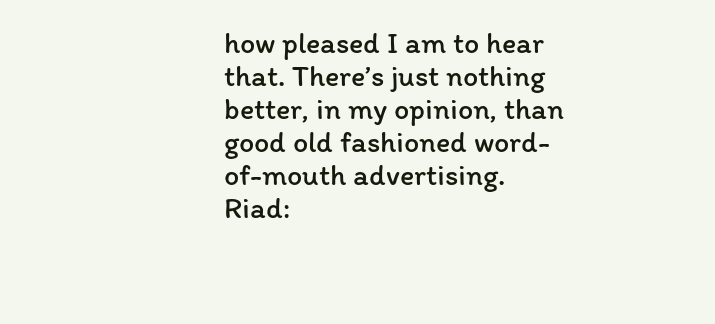how pleased I am to hear that. There’s just nothing better, in my opinion, than good old fashioned word-of-mouth advertising.
Riad: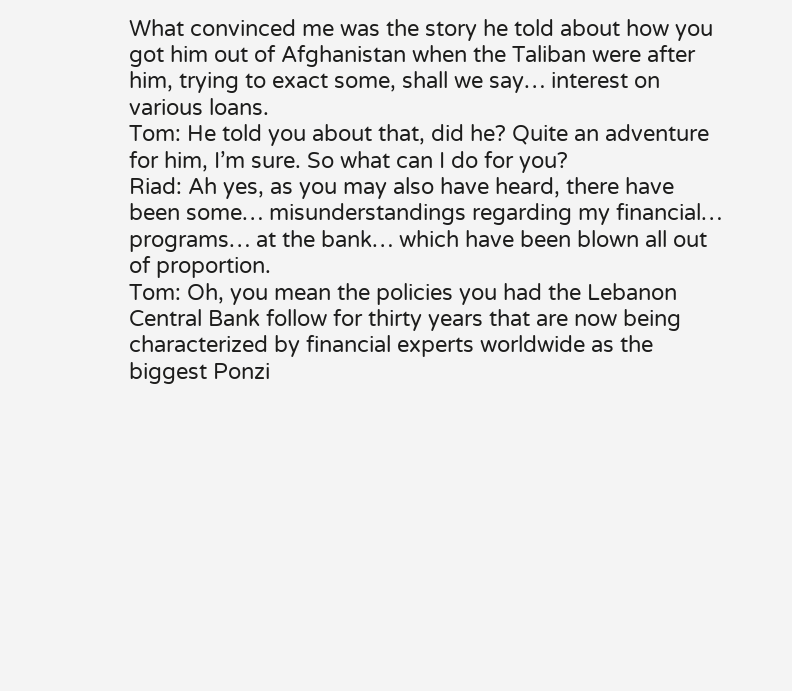What convinced me was the story he told about how you got him out of Afghanistan when the Taliban were after him, trying to exact some, shall we say… interest on various loans.
Tom: He told you about that, did he? Quite an adventure for him, I’m sure. So what can I do for you?
Riad: Ah yes, as you may also have heard, there have been some… misunderstandings regarding my financial… programs… at the bank… which have been blown all out of proportion.
Tom: Oh, you mean the policies you had the Lebanon Central Bank follow for thirty years that are now being characterized by financial experts worldwide as the biggest Ponzi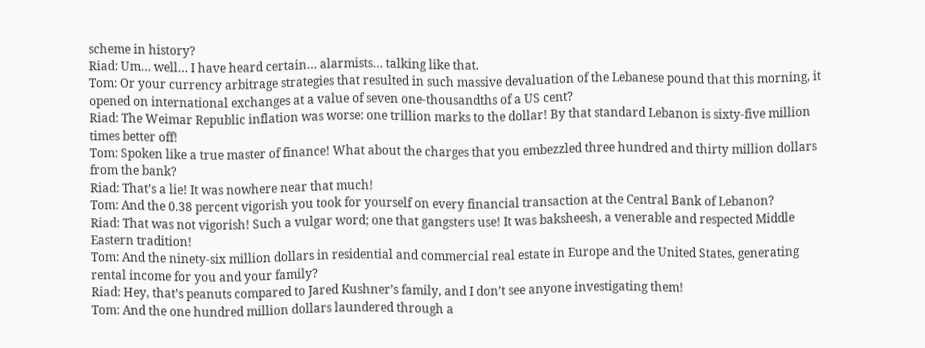scheme in history?
Riad: Um… well… I have heard certain… alarmists… talking like that.
Tom: Or your currency arbitrage strategies that resulted in such massive devaluation of the Lebanese pound that this morning, it opened on international exchanges at a value of seven one-thousandths of a US cent?
Riad: The Weimar Republic inflation was worse: one trillion marks to the dollar! By that standard Lebanon is sixty-five million times better off!
Tom: Spoken like a true master of finance! What about the charges that you embezzled three hundred and thirty million dollars from the bank?
Riad: That’s a lie! It was nowhere near that much!
Tom: And the 0.38 percent vigorish you took for yourself on every financial transaction at the Central Bank of Lebanon?
Riad: That was not vigorish! Such a vulgar word; one that gangsters use! It was baksheesh, a venerable and respected Middle Eastern tradition!
Tom: And the ninety-six million dollars in residential and commercial real estate in Europe and the United States, generating rental income for you and your family?
Riad: Hey, that’s peanuts compared to Jared Kushner’s family, and I don’t see anyone investigating them!
Tom: And the one hundred million dollars laundered through a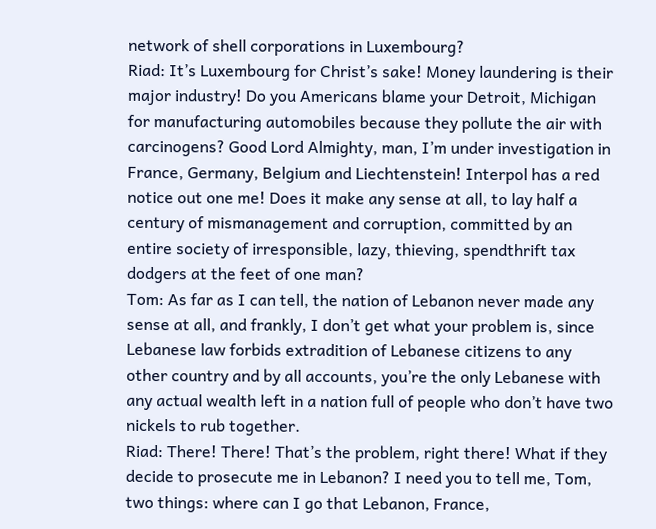network of shell corporations in Luxembourg?
Riad: It’s Luxembourg for Christ’s sake! Money laundering is their major industry! Do you Americans blame your Detroit, Michigan for manufacturing automobiles because they pollute the air with carcinogens? Good Lord Almighty, man, I’m under investigation in France, Germany, Belgium and Liechtenstein! Interpol has a red notice out one me! Does it make any sense at all, to lay half a century of mismanagement and corruption, committed by an entire society of irresponsible, lazy, thieving, spendthrift tax dodgers at the feet of one man?
Tom: As far as I can tell, the nation of Lebanon never made any sense at all, and frankly, I don’t get what your problem is, since Lebanese law forbids extradition of Lebanese citizens to any other country and by all accounts, you’re the only Lebanese with any actual wealth left in a nation full of people who don’t have two nickels to rub together.
Riad: There! There! That’s the problem, right there! What if they decide to prosecute me in Lebanon? I need you to tell me, Tom, two things: where can I go that Lebanon, France,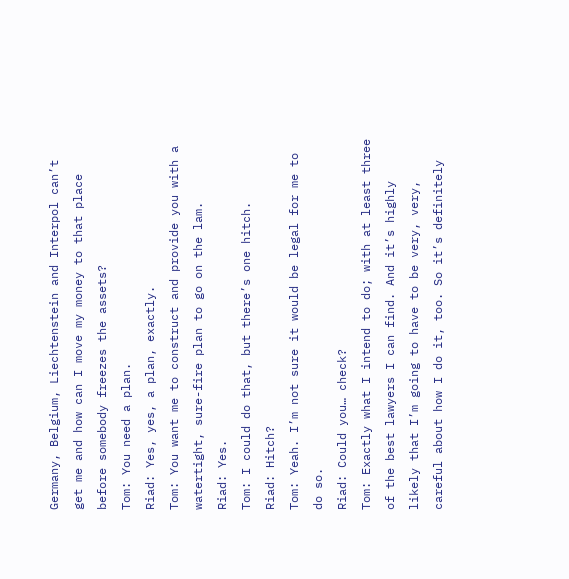Germany, Belgium, Liechtenstein and Interpol can’t get me and how can I move my money to that place before somebody freezes the assets?
Tom: You need a plan.
Riad: Yes, yes, a plan, exactly.
Tom: You want me to construct and provide you with a watertight, sure-fire plan to go on the lam.
Riad: Yes.
Tom: I could do that, but there’s one hitch.
Riad: Hitch?
Tom: Yeah. I’m not sure it would be legal for me to do so.
Riad: Could you… check?
Tom: Exactly what I intend to do; with at least three of the best lawyers I can find. And it’s highly likely that I’m going to have to be very, very, careful about how I do it, too. So it’s definitely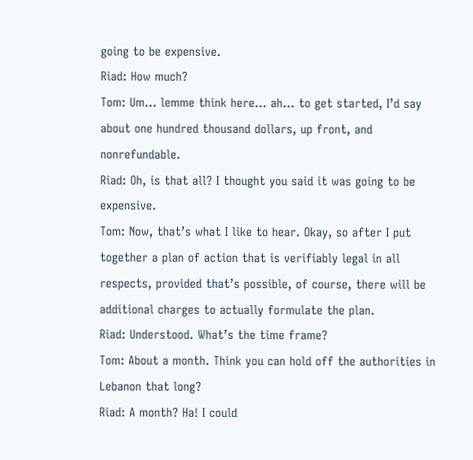going to be expensive.
Riad: How much?
Tom: Um… lemme think here… ah… to get started, I’d say about one hundred thousand dollars, up front, and nonrefundable.
Riad: Oh, is that all? I thought you said it was going to be expensive.
Tom: Now, that’s what I like to hear. Okay, so after I put together a plan of action that is verifiably legal in all respects, provided that’s possible, of course, there will be additional charges to actually formulate the plan.
Riad: Understood. What’s the time frame?
Tom: About a month. Think you can hold off the authorities in Lebanon that long?
Riad: A month? Ha! I could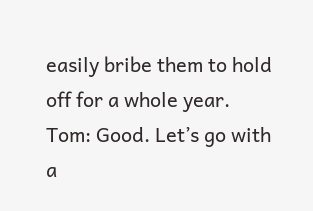easily bribe them to hold off for a whole year.
Tom: Good. Let’s go with a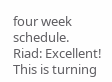four week schedule.
Riad: Excellent! This is turning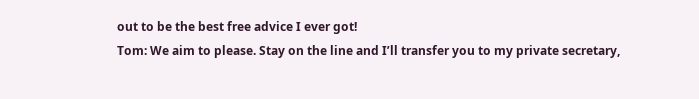out to be the best free advice I ever got!
Tom: We aim to please. Stay on the line and I’ll transfer you to my private secretary,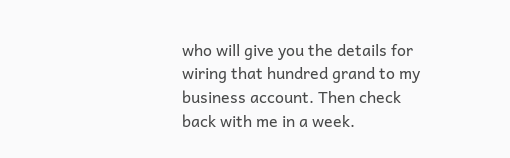who will give you the details for wiring that hundred grand to my business account. Then check back with me in a week.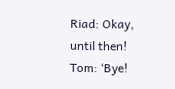Riad: Okay, until then!
Tom: ‘Bye!